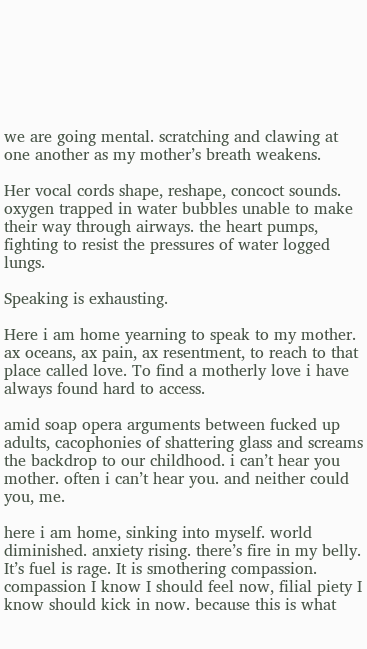we are going mental. scratching and clawing at one another as my mother’s breath weakens.

Her vocal cords shape, reshape, concoct sounds. oxygen trapped in water bubbles unable to make their way through airways. the heart pumps, fighting to resist the pressures of water logged lungs.

Speaking is exhausting.

Here i am home yearning to speak to my mother. ax oceans, ax pain, ax resentment, to reach to that place called love. To find a motherly love i have always found hard to access.

amid soap opera arguments between fucked up adults, cacophonies of shattering glass and screams the backdrop to our childhood. i can’t hear you mother. often i can’t hear you. and neither could you, me.

here i am home, sinking into myself. world diminished. anxiety rising. there’s fire in my belly. It’s fuel is rage. It is smothering compassion. compassion I know I should feel now, filial piety I know should kick in now. because this is what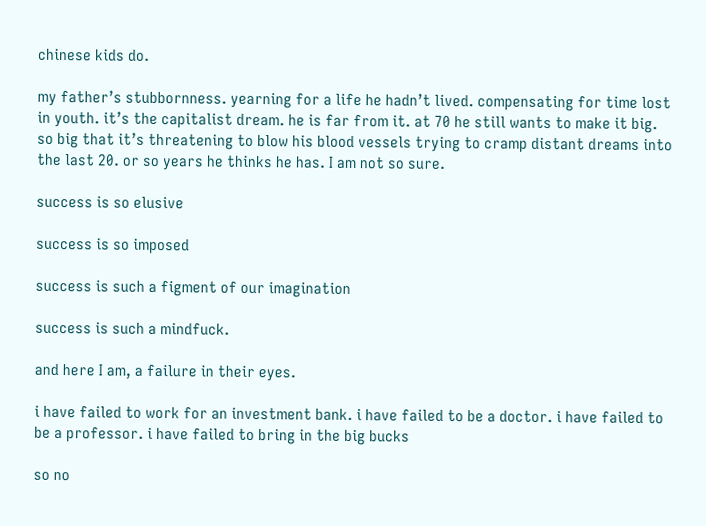chinese kids do.

my father’s stubbornness. yearning for a life he hadn’t lived. compensating for time lost in youth. it’s the capitalist dream. he is far from it. at 70 he still wants to make it big. so big that it’s threatening to blow his blood vessels trying to cramp distant dreams into the last 20. or so years he thinks he has. I am not so sure.

success is so elusive

success is so imposed

success is such a figment of our imagination

success is such a mindfuck.

and here I am, a failure in their eyes.

i have failed to work for an investment bank. i have failed to be a doctor. i have failed to be a professor. i have failed to bring in the big bucks

so no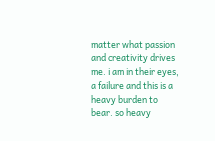matter what passion and creativity drives me. i am in their eyes, a failure and this is a heavy burden to bear. so heavy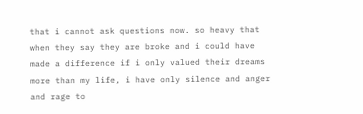that i cannot ask questions now. so heavy that when they say they are broke and i could have made a difference if i only valued their dreams more than my life, i have only silence and anger and rage to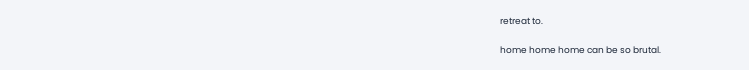retreat to.

home home home can be so brutal.